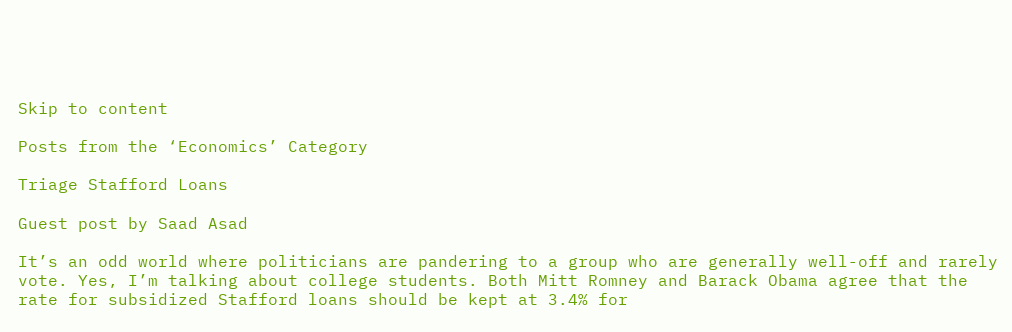Skip to content

Posts from the ‘Economics’ Category

Triage Stafford Loans

Guest post by Saad Asad

It’s an odd world where politicians are pandering to a group who are generally well-off and rarely vote. Yes, I’m talking about college students. Both Mitt Romney and Barack Obama agree that the rate for subsidized Stafford loans should be kept at 3.4% for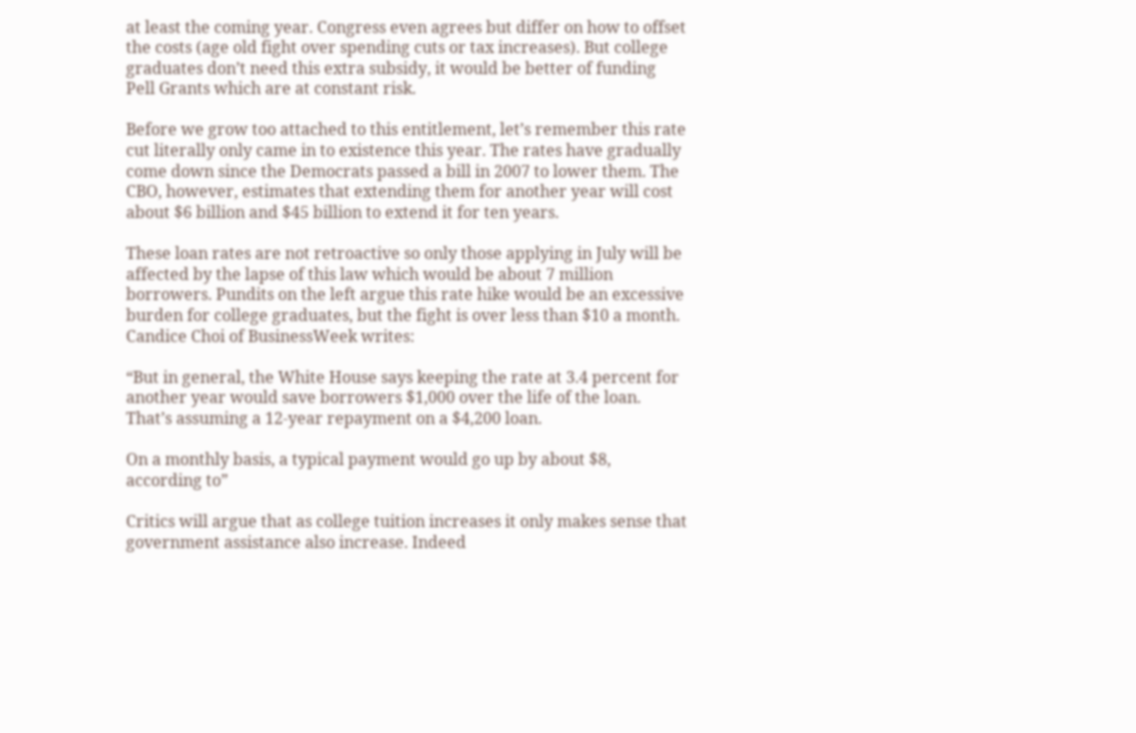at least the coming year. Congress even agrees but differ on how to offset the costs (age old fight over spending cuts or tax increases). But college graduates don’t need this extra subsidy, it would be better of funding Pell Grants which are at constant risk.

Before we grow too attached to this entitlement, let’s remember this rate cut literally only came in to existence this year. The rates have gradually come down since the Democrats passed a bill in 2007 to lower them. The CBO, however, estimates that extending them for another year will cost about $6 billion and $45 billion to extend it for ten years.

These loan rates are not retroactive so only those applying in July will be affected by the lapse of this law which would be about 7 million borrowers. Pundits on the left argue this rate hike would be an excessive burden for college graduates, but the fight is over less than $10 a month. Candice Choi of BusinessWeek writes:

“But in general, the White House says keeping the rate at 3.4 percent for another year would save borrowers $1,000 over the life of the loan. That’s assuming a 12-year repayment on a $4,200 loan.

On a monthly basis, a typical payment would go up by about $8, according to”

Critics will argue that as college tuition increases it only makes sense that government assistance also increase. Indeed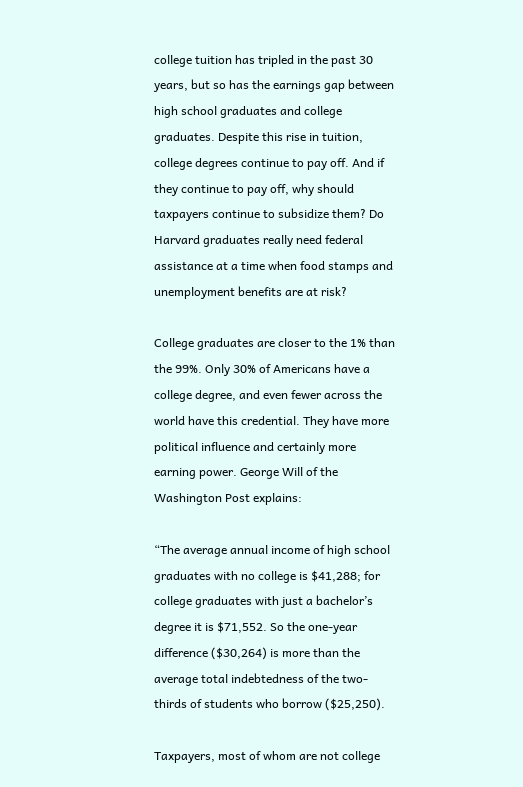college tuition has tripled in the past 30 years, but so has the earnings gap between high school graduates and college graduates. Despite this rise in tuition, college degrees continue to pay off. And if they continue to pay off, why should taxpayers continue to subsidize them? Do Harvard graduates really need federal assistance at a time when food stamps and unemployment benefits are at risk?

College graduates are closer to the 1% than the 99%. Only 30% of Americans have a college degree, and even fewer across the world have this credential. They have more political influence and certainly more earning power. George Will of the Washington Post explains:

“The average annual income of high school graduates with no college is $41,288; for college graduates with just a bachelor’s degree it is $71,552. So the one-year difference ($30,264) is more than the average total indebtedness of the two-thirds of students who borrow ($25,250).

Taxpayers, most of whom are not college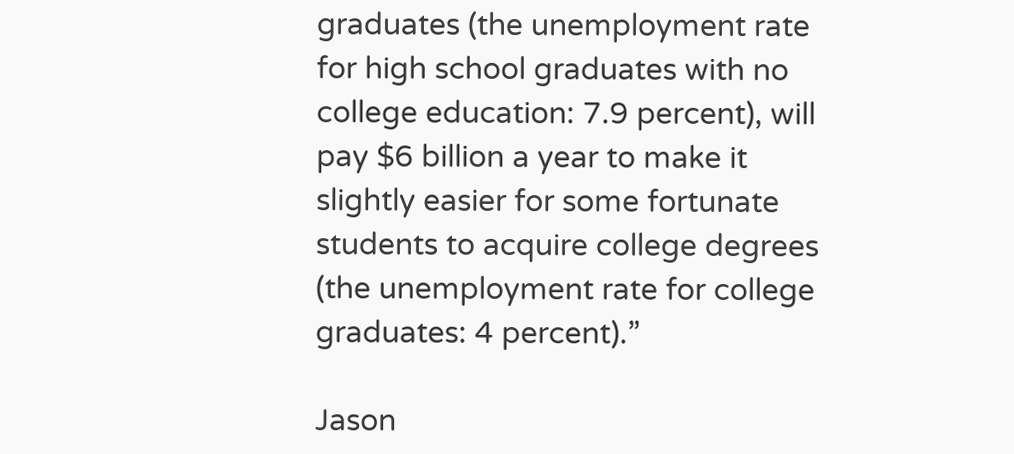graduates (the unemployment rate for high school graduates with no college education: 7.9 percent), will pay $6 billion a year to make it slightly easier for some fortunate students to acquire college degrees (the unemployment rate for college graduates: 4 percent).”

Jason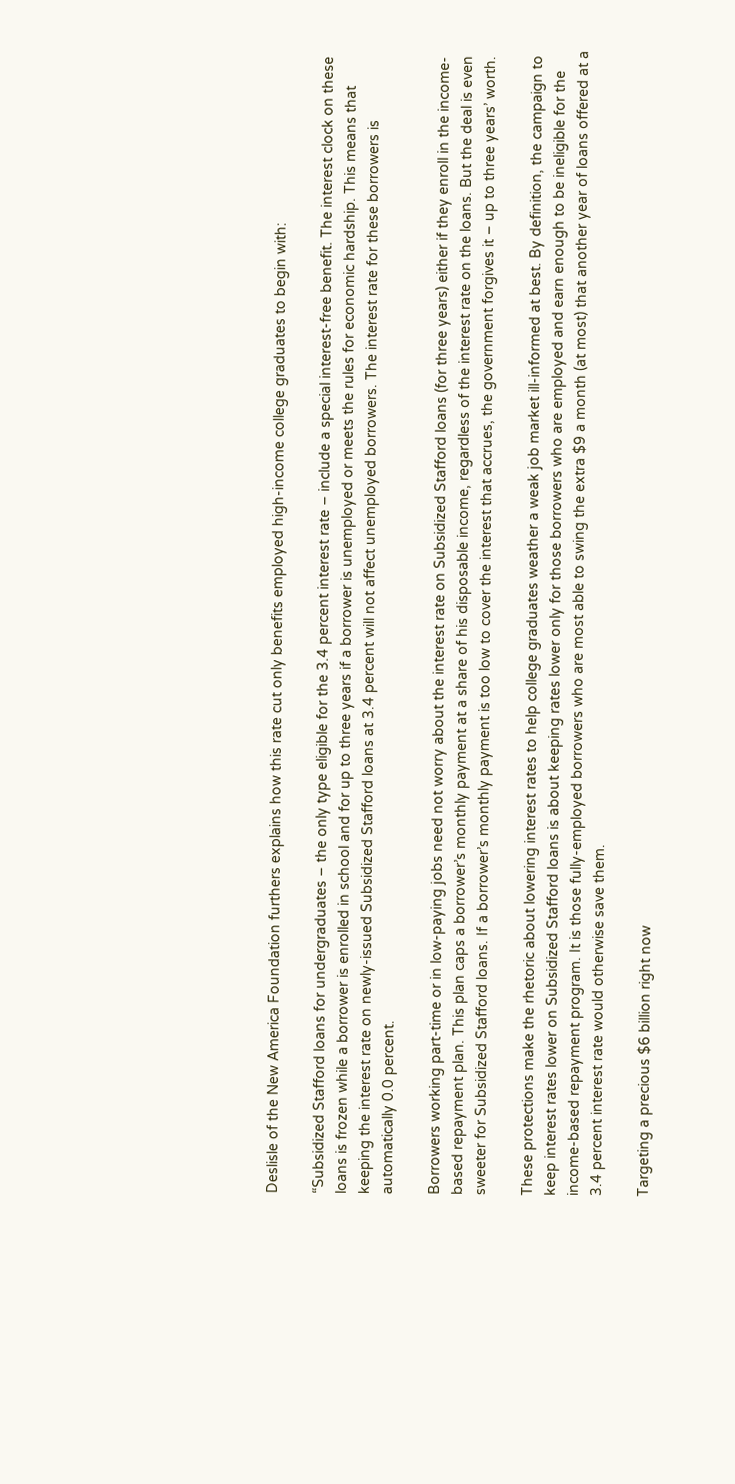Deslisle of the New America Foundation furthers explains how this rate cut only benefits employed high-income college graduates to begin with:

“Subsidized Stafford loans for undergraduates – the only type eligible for the 3.4 percent interest rate – include a special interest-free benefit. The interest clock on these loans is frozen while a borrower is enrolled in school and for up to three years if a borrower is unemployed or meets the rules for economic hardship. This means that keeping the interest rate on newly-issued Subsidized Stafford loans at 3.4 percent will not affect unemployed borrowers. The interest rate for these borrowers is automatically 0.0 percent.

Borrowers working part-time or in low-paying jobs need not worry about the interest rate on Subsidized Stafford loans (for three years) either if they enroll in the income-based repayment plan. This plan caps a borrower’s monthly payment at a share of his disposable income, regardless of the interest rate on the loans. But the deal is even sweeter for Subsidized Stafford loans. If a borrower’s monthly payment is too low to cover the interest that accrues, the government forgives it – up to three years’ worth.

These protections make the rhetoric about lowering interest rates to help college graduates weather a weak job market ill-informed at best. By definition, the campaign to keep interest rates lower on Subsidized Stafford loans is about keeping rates lower only for those borrowers who are employed and earn enough to be ineligible for the income-based repayment program. It is those fully-employed borrowers who are most able to swing the extra $9 a month (at most) that another year of loans offered at a 3.4 percent interest rate would otherwise save them.

Targeting a precious $6 billion right now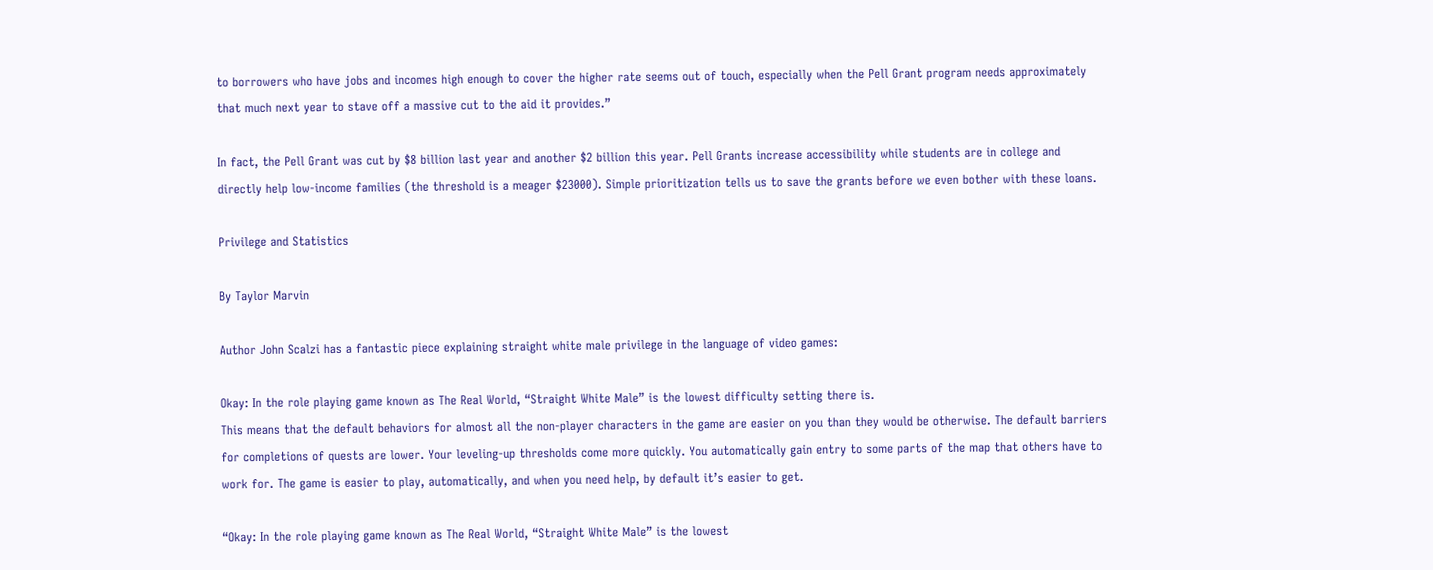to borrowers who have jobs and incomes high enough to cover the higher rate seems out of touch, especially when the Pell Grant program needs approximately that much next year to stave off a massive cut to the aid it provides.”

In fact, the Pell Grant was cut by $8 billion last year and another $2 billion this year. Pell Grants increase accessibility while students are in college and directly help low-income families (the threshold is a meager $23000). Simple prioritization tells us to save the grants before we even bother with these loans.

Privilege and Statistics

By Taylor Marvin

Author John Scalzi has a fantastic piece explaining straight white male privilege in the language of video games:

Okay: In the role playing game known as The Real World, “Straight White Male” is the lowest difficulty setting there is.
This means that the default behaviors for almost all the non-player characters in the game are easier on you than they would be otherwise. The default barriers for completions of quests are lower. Your leveling-up thresholds come more quickly. You automatically gain entry to some parts of the map that others have to work for. The game is easier to play, automatically, and when you need help, by default it’s easier to get.

“Okay: In the role playing game known as The Real World, “Straight White Male” is the lowest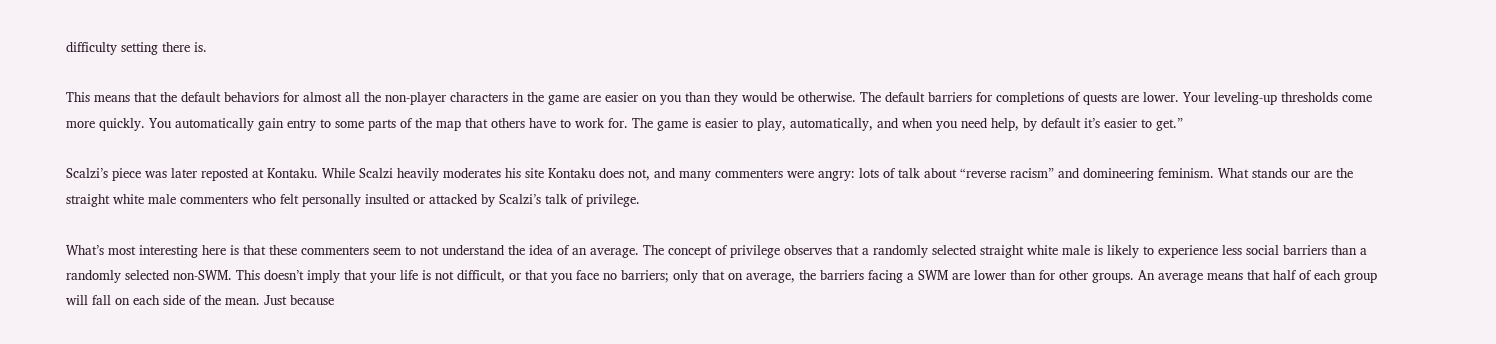difficulty setting there is.

This means that the default behaviors for almost all the non-player characters in the game are easier on you than they would be otherwise. The default barriers for completions of quests are lower. Your leveling-up thresholds come more quickly. You automatically gain entry to some parts of the map that others have to work for. The game is easier to play, automatically, and when you need help, by default it’s easier to get.”

Scalzi’s piece was later reposted at Kontaku. While Scalzi heavily moderates his site Kontaku does not, and many commenters were angry: lots of talk about “reverse racism” and domineering feminism. What stands our are the straight white male commenters who felt personally insulted or attacked by Scalzi’s talk of privilege.

What’s most interesting here is that these commenters seem to not understand the idea of an average. The concept of privilege observes that a randomly selected straight white male is likely to experience less social barriers than a randomly selected non-SWM. This doesn’t imply that your life is not difficult, or that you face no barriers; only that on average, the barriers facing a SWM are lower than for other groups. An average means that half of each group will fall on each side of the mean. Just because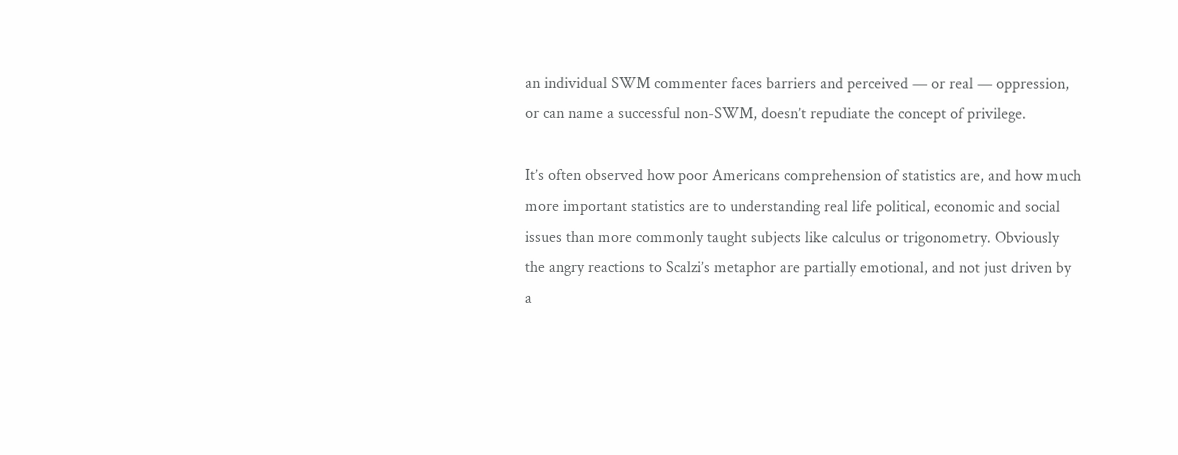an individual SWM commenter faces barriers and perceived — or real — oppression, or can name a successful non-SWM, doesn’t repudiate the concept of privilege.

It’s often observed how poor Americans comprehension of statistics are, and how much more important statistics are to understanding real life political, economic and social issues than more commonly taught subjects like calculus or trigonometry. Obviously the angry reactions to Scalzi’s metaphor are partially emotional, and not just driven by a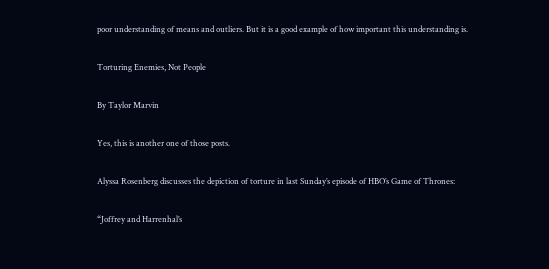poor understanding of means and outliers. But it is a good example of how important this understanding is.

Torturing Enemies, Not People

By Taylor Marvin

Yes, this is another one of those posts.

Alyssa Rosenberg discusses the depiction of torture in last Sunday’s episode of HBO’s Game of Thrones:

“Joffrey and Harrenhal’s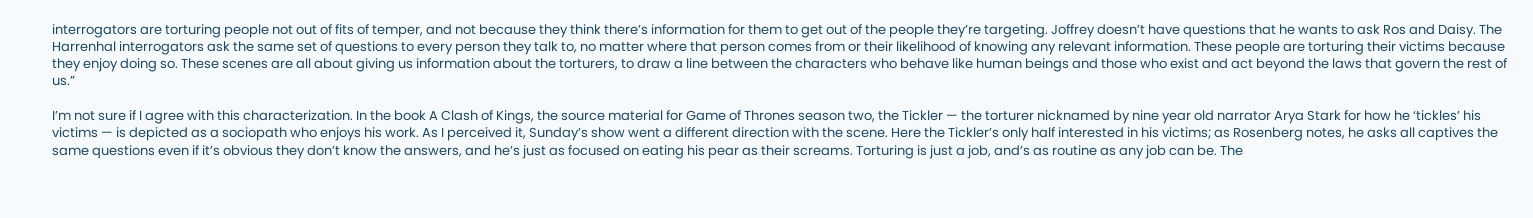interrogators are torturing people not out of fits of temper, and not because they think there’s information for them to get out of the people they’re targeting. Joffrey doesn’t have questions that he wants to ask Ros and Daisy. The Harrenhal interrogators ask the same set of questions to every person they talk to, no matter where that person comes from or their likelihood of knowing any relevant information. These people are torturing their victims because they enjoy doing so. These scenes are all about giving us information about the torturers, to draw a line between the characters who behave like human beings and those who exist and act beyond the laws that govern the rest of us.”

I’m not sure if I agree with this characterization. In the book A Clash of Kings, the source material for Game of Thrones season two, the Tickler — the torturer nicknamed by nine year old narrator Arya Stark for how he ‘tickles’ his victims — is depicted as a sociopath who enjoys his work. As I perceived it, Sunday’s show went a different direction with the scene. Here the Tickler’s only half interested in his victims; as Rosenberg notes, he asks all captives the same questions even if it’s obvious they don’t know the answers, and he’s just as focused on eating his pear as their screams. Torturing is just a job, and’s as routine as any job can be. The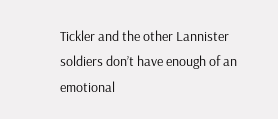Tickler and the other Lannister soldiers don’t have enough of an emotional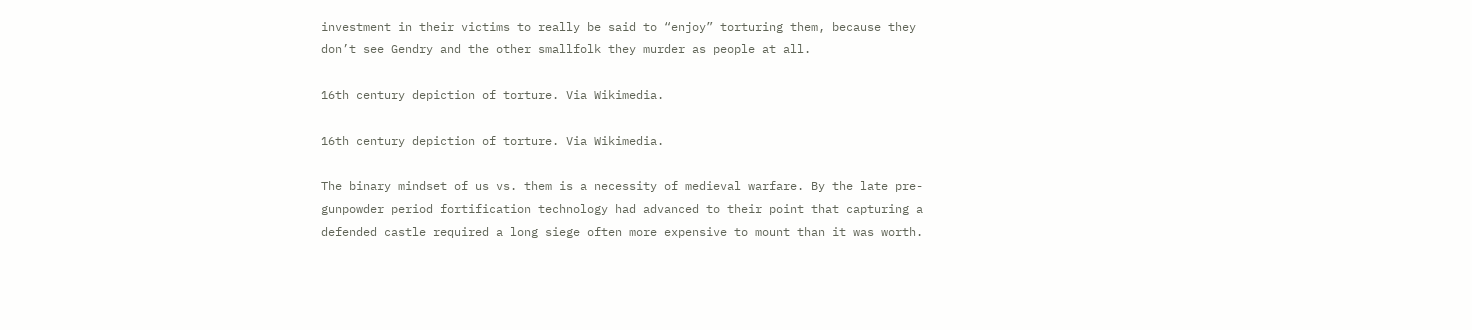investment in their victims to really be said to “enjoy” torturing them, because they don’t see Gendry and the other smallfolk they murder as people at all.

16th century depiction of torture. Via Wikimedia.

16th century depiction of torture. Via Wikimedia.

The binary mindset of us vs. them is a necessity of medieval warfare. By the late pre-gunpowder period fortification technology had advanced to their point that capturing a defended castle required a long siege often more expensive to mount than it was worth.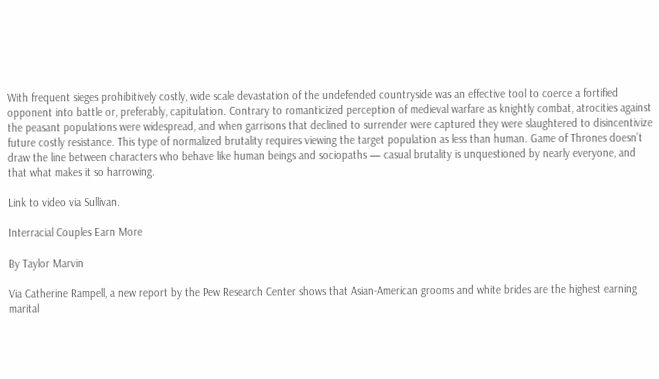With frequent sieges prohibitively costly, wide scale devastation of the undefended countryside was an effective tool to coerce a fortified opponent into battle or, preferably, capitulation. Contrary to romanticized perception of medieval warfare as knightly combat, atrocities against the peasant populations were widespread, and when garrisons that declined to surrender were captured they were slaughtered to disincentivize future costly resistance. This type of normalized brutality requires viewing the target population as less than human. Game of Thrones doesn’t draw the line between characters who behave like human beings and sociopaths — casual brutality is unquestioned by nearly everyone, and that what makes it so harrowing.

Link to video via Sullivan.

Interracial Couples Earn More

By Taylor Marvin

Via Catherine Rampell, a new report by the Pew Research Center shows that Asian-American grooms and white brides are the highest earning marital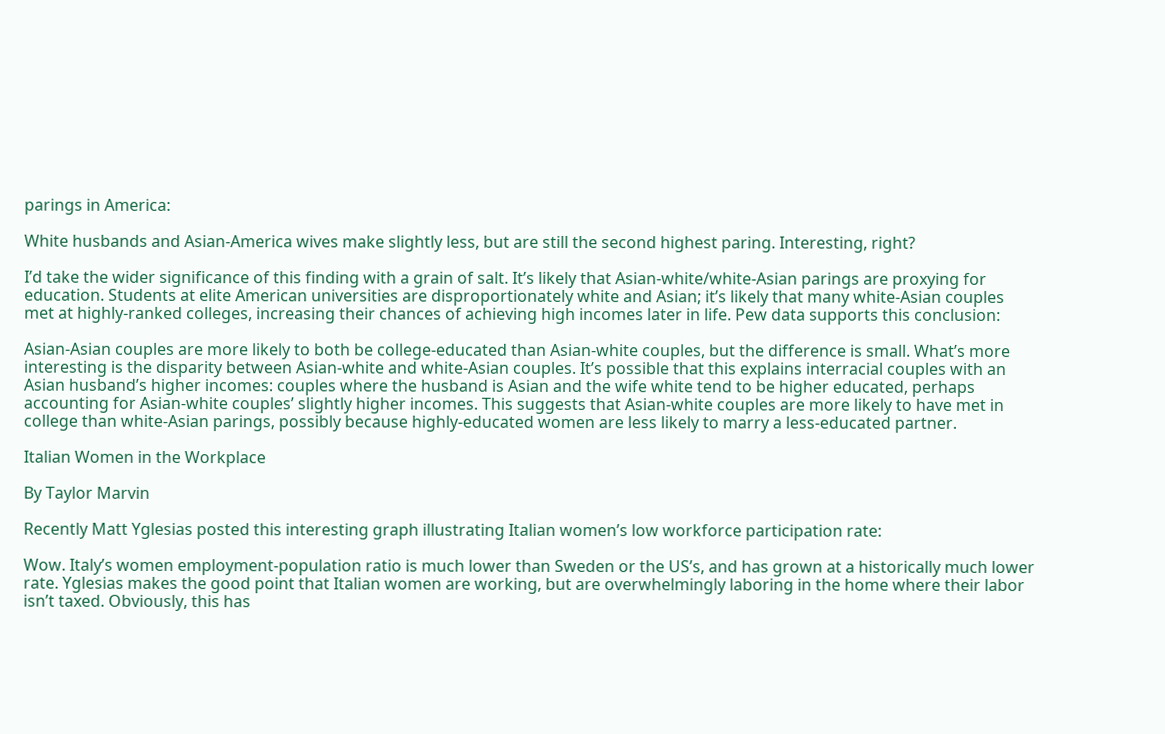parings in America:

White husbands and Asian-America wives make slightly less, but are still the second highest paring. Interesting, right?

I’d take the wider significance of this finding with a grain of salt. It’s likely that Asian-white/white-Asian parings are proxying for education. Students at elite American universities are disproportionately white and Asian; it’s likely that many white-Asian couples met at highly-ranked colleges, increasing their chances of achieving high incomes later in life. Pew data supports this conclusion:

Asian-Asian couples are more likely to both be college-educated than Asian-white couples, but the difference is small. What’s more interesting is the disparity between Asian-white and white-Asian couples. It’s possible that this explains interracial couples with an Asian husband’s higher incomes: couples where the husband is Asian and the wife white tend to be higher educated, perhaps accounting for Asian-white couples’ slightly higher incomes. This suggests that Asian-white couples are more likely to have met in college than white-Asian parings, possibly because highly-educated women are less likely to marry a less-educated partner.

Italian Women in the Workplace

By Taylor Marvin

Recently Matt Yglesias posted this interesting graph illustrating Italian women’s low workforce participation rate:

Wow. Italy’s women employment-population ratio is much lower than Sweden or the US’s, and has grown at a historically much lower rate. Yglesias makes the good point that Italian women are working, but are overwhelmingly laboring in the home where their labor isn’t taxed. Obviously, this has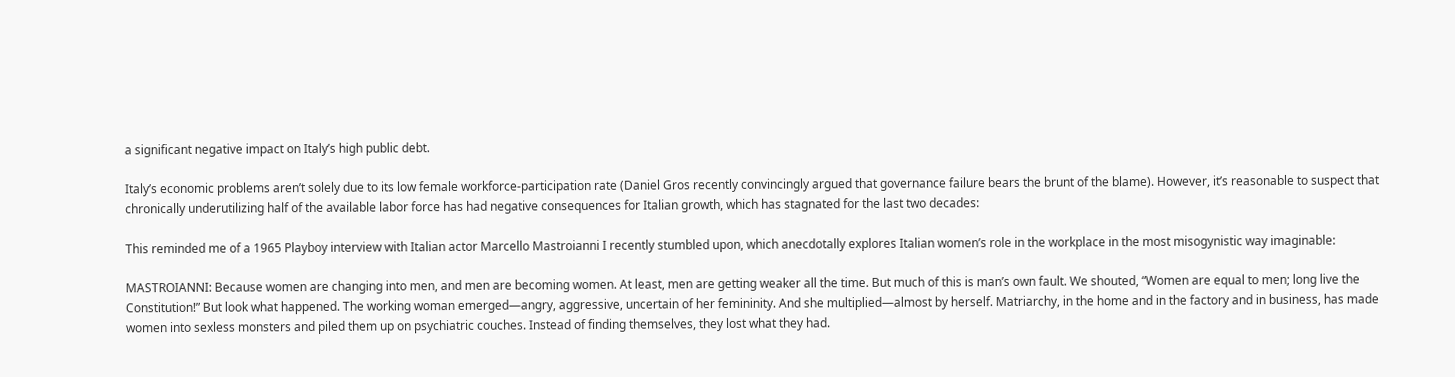a significant negative impact on Italy’s high public debt.

Italy’s economic problems aren’t solely due to its low female workforce-participation rate (Daniel Gros recently convincingly argued that governance failure bears the brunt of the blame). However, it’s reasonable to suspect that chronically underutilizing half of the available labor force has had negative consequences for Italian growth, which has stagnated for the last two decades:

This reminded me of a 1965 Playboy interview with Italian actor Marcello Mastroianni I recently stumbled upon, which anecdotally explores Italian women’s role in the workplace in the most misogynistic way imaginable:

MASTROIANNI: Because women are changing into men, and men are becoming women. At least, men are getting weaker all the time. But much of this is man’s own fault. We shouted, “Women are equal to men; long live the Constitution!” But look what happened. The working woman emerged—angry, aggressive, uncertain of her femininity. And she multiplied—almost by herself. Matriarchy, in the home and in the factory and in business, has made women into sexless monsters and piled them up on psychiatric couches. Instead of finding themselves, they lost what they had.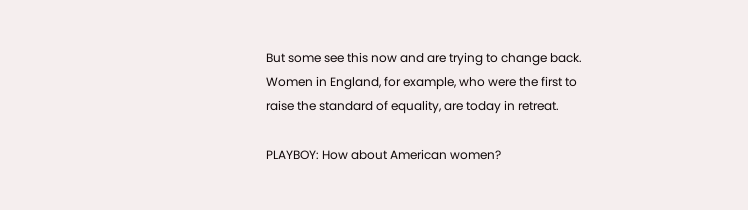But some see this now and are trying to change back. Women in England, for example, who were the first to raise the standard of equality, are today in retreat.

PLAYBOY: How about American women?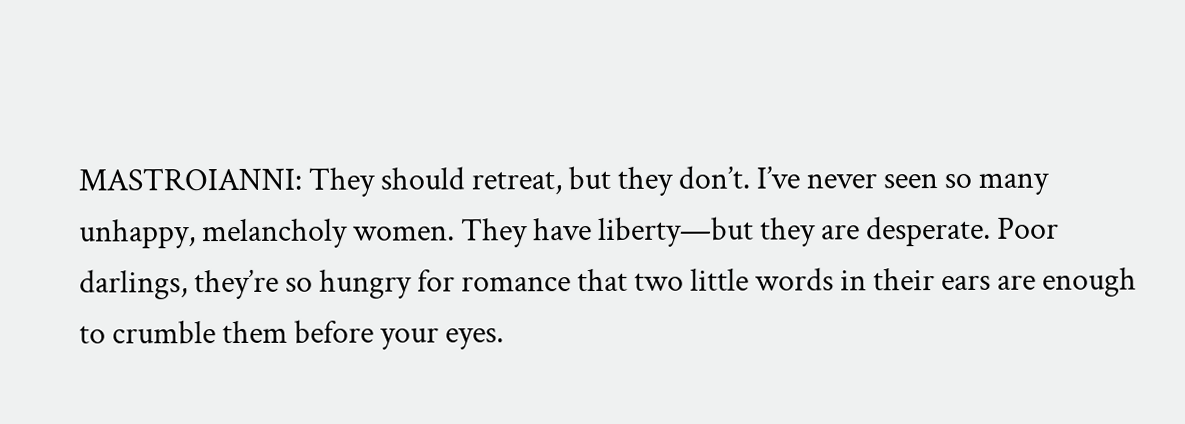MASTROIANNI: They should retreat, but they don’t. I’ve never seen so many unhappy, melancholy women. They have liberty—but they are desperate. Poor darlings, they’re so hungry for romance that two little words in their ears are enough to crumble them before your eyes.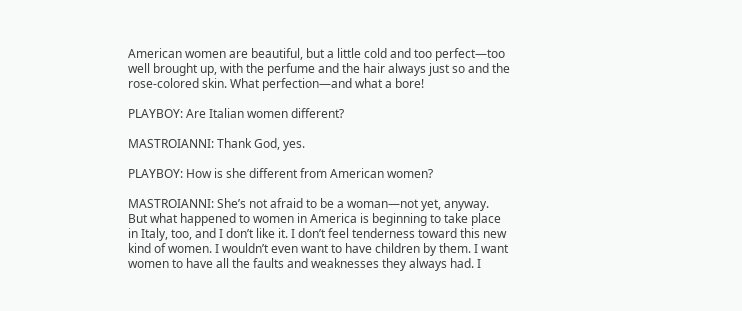American women are beautiful, but a little cold and too perfect—too well brought up, with the perfume and the hair always just so and the rose-colored skin. What perfection—and what a bore!

PLAYBOY: Are Italian women different?

MASTROIANNI: Thank God, yes.

PLAYBOY: How is she different from American women?

MASTROIANNI: She’s not afraid to be a woman—not yet, anyway. But what happened to women in America is beginning to take place in Italy, too, and I don’t like it. I don’t feel tenderness toward this new kind of women. I wouldn’t even want to have children by them. I want women to have all the faults and weaknesses they always had. I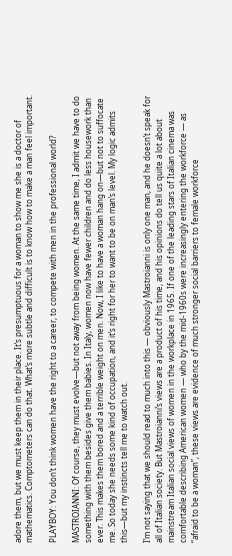adore them, but we must keep them in their place. It’s presumptuous for a woman to show me she is a doctor of mathematics. Comptometers can do that. What’s more subtle and difficult is to know how to make a man feel important.

PLAYBOY: You don’t think women have the right to a career, to compete with men in the professional world?

MASTROIANNI: Of course, they must evolve—but not away from being women. At the same time, I admit we have to do something with them besides give them babies. In Italy, women now have fewer children and do less housework than ever. This makes them bored and a terrible weight on men. Now, I like to have a woman hang on—but not to suffocate me. So today she needs some kind of occupation, and it’s right for her to want to be on man’s level. My logic admits this—but my instincts tell me to watch out.

I’m not saying that we should read to much into this — obviously Mastroianni is only one man, and he doesn’t speak for all of Italian society. But Mastroianni’s views are a product of his time, and his opinions do tell us quite a lot about mainstream Italian social views of women in the workplace in 1965. If one of the leading stars of Italian cinema was comfortable describing American women — who by the mid-1960s were increasingly entering the workforce — as “afraid to be a woman”, these views are evidence of much stronger social barriers to female workforce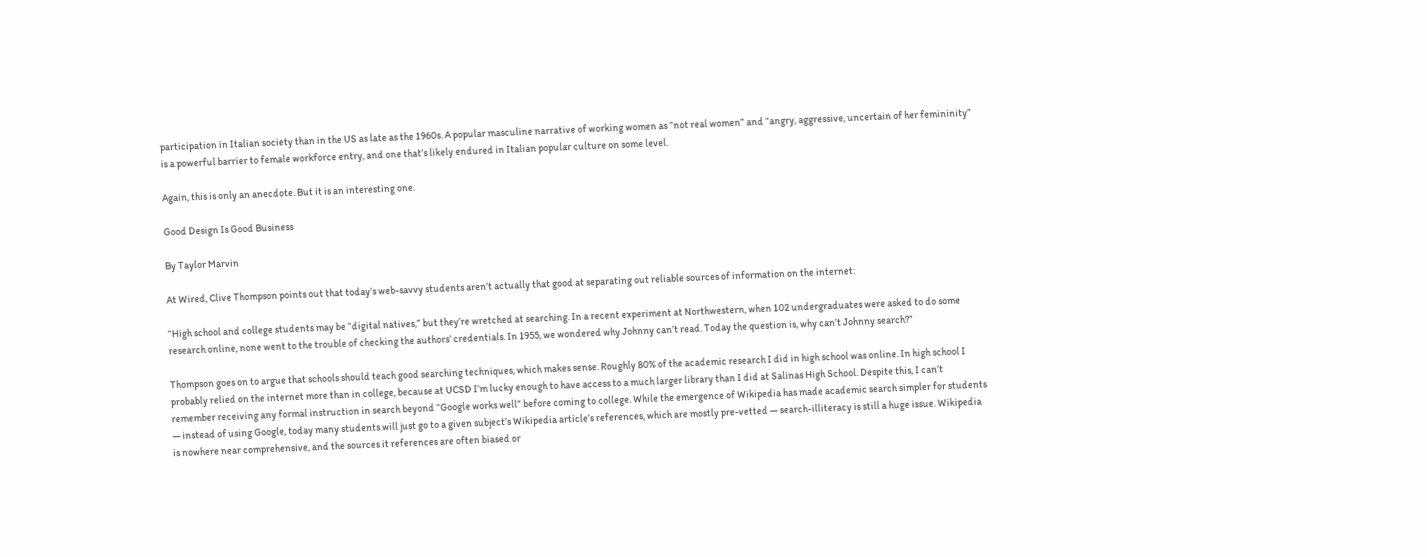participation in Italian society than in the US as late as the 1960s. A popular masculine narrative of working women as “not real women” and “angry, aggressive, uncertain of her femininity” is a powerful barrier to female workforce entry, and one that’s likely endured in Italian popular culture on some level.

Again, this is only an anecdote. But it is an interesting one.

Good Design Is Good Business

By Taylor Marvin

At Wired, Clive Thompson points out that today’s web-savvy students aren’t actually that good at separating out reliable sources of information on the internet:

“High school and college students may be “digital natives,” but they’re wretched at searching. In a recent experiment at Northwestern, when 102 undergraduates were asked to do some research online, none went to the trouble of checking the authors’ credentials. In 1955, we wondered why Johnny can’t read. Today the question is, why can’t Johnny search?”

Thompson goes on to argue that schools should teach good searching techniques, which makes sense. Roughly 80% of the academic research I did in high school was online. In high school I probably relied on the internet more than in college, because at UCSD I’m lucky enough to have access to a much larger library than I did at Salinas High School. Despite this, I can’t remember receiving any formal instruction in search beyond “Google works well” before coming to college. While the emergence of Wikipedia has made academic search simpler for students — instead of using Google, today many students will just go to a given subject’s Wikipedia article’s references, which are mostly pre-vetted — search-illiteracy is still a huge issue. Wikipedia is nowhere near comprehensive, and the sources it references are often biased or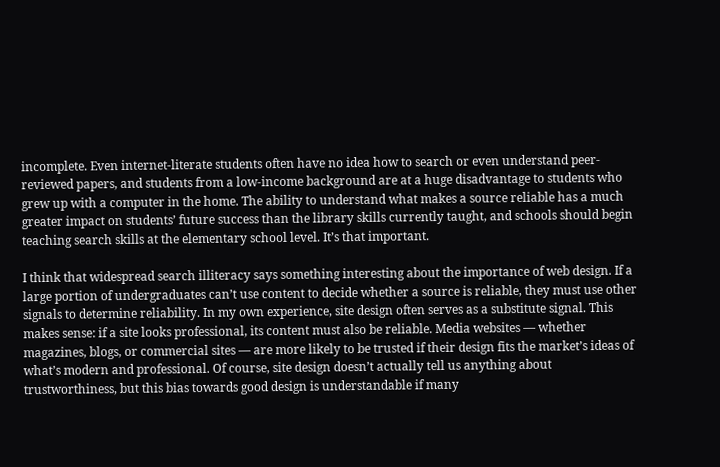incomplete. Even internet-literate students often have no idea how to search or even understand peer-reviewed papers, and students from a low-income background are at a huge disadvantage to students who grew up with a computer in the home. The ability to understand what makes a source reliable has a much greater impact on students’ future success than the library skills currently taught, and schools should begin teaching search skills at the elementary school level. It’s that important.

I think that widespread search illiteracy says something interesting about the importance of web design. If a large portion of undergraduates can’t use content to decide whether a source is reliable, they must use other signals to determine reliability. In my own experience, site design often serves as a substitute signal. This makes sense: if a site looks professional, its content must also be reliable. Media websites — whether magazines, blogs, or commercial sites — are more likely to be trusted if their design fits the market’s ideas of what’s modern and professional. Of course, site design doesn’t actually tell us anything about trustworthiness, but this bias towards good design is understandable if many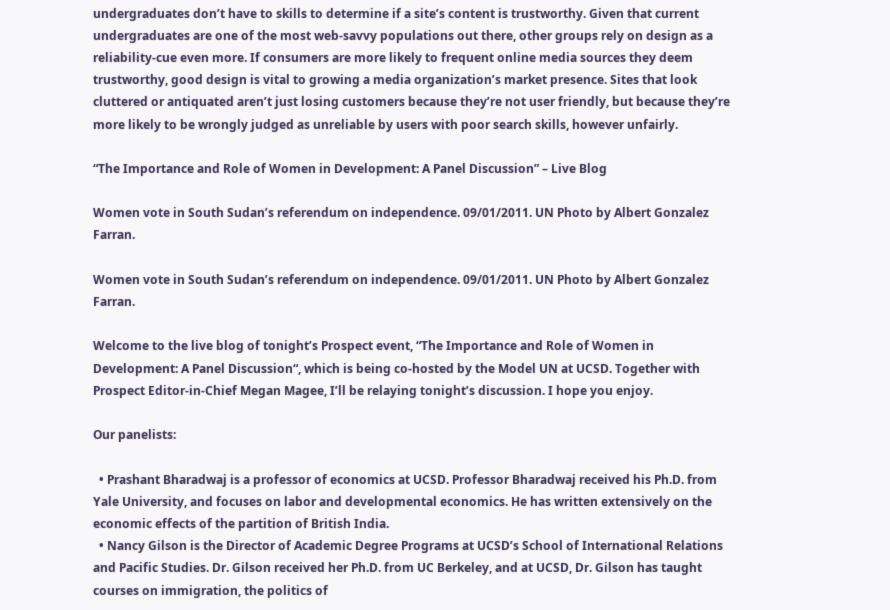undergraduates don’t have to skills to determine if a site’s content is trustworthy. Given that current undergraduates are one of the most web-savvy populations out there, other groups rely on design as a reliability-cue even more. If consumers are more likely to frequent online media sources they deem trustworthy, good design is vital to growing a media organization’s market presence. Sites that look cluttered or antiquated aren’t just losing customers because they’re not user friendly, but because they’re more likely to be wrongly judged as unreliable by users with poor search skills, however unfairly.

“The Importance and Role of Women in Development: A Panel Discussion” – Live Blog

Women vote in South Sudan’s referendum on independence. 09/01/2011. UN Photo by Albert Gonzalez Farran.

Women vote in South Sudan’s referendum on independence. 09/01/2011. UN Photo by Albert Gonzalez Farran.

Welcome to the live blog of tonight’s Prospect event, “The Importance and Role of Women in Development: A Panel Discussion“, which is being co-hosted by the Model UN at UCSD. Together with Prospect Editor-in-Chief Megan Magee, I’ll be relaying tonight’s discussion. I hope you enjoy.

Our panelists:

  • Prashant Bharadwaj is a professor of economics at UCSD. Professor Bharadwaj received his Ph.D. from Yale University, and focuses on labor and developmental economics. He has written extensively on the economic effects of the partition of British India.
  • Nancy Gilson is the Director of Academic Degree Programs at UCSD’s School of International Relations and Pacific Studies. Dr. Gilson received her Ph.D. from UC Berkeley, and at UCSD, Dr. Gilson has taught courses on immigration, the politics of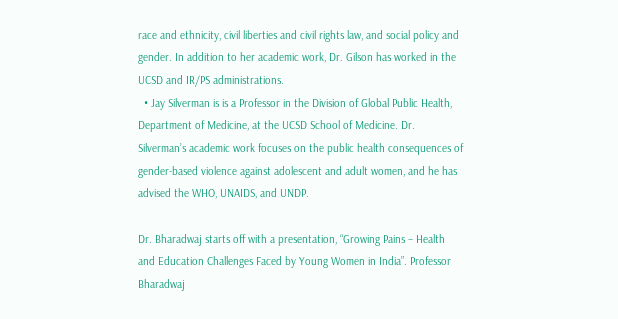race and ethnicity, civil liberties and civil rights law, and social policy and gender. In addition to her academic work, Dr. Gilson has worked in the UCSD and IR/PS administrations.
  • Jay Silverman is is a Professor in the Division of Global Public Health, Department of Medicine, at the UCSD School of Medicine. Dr. Silverman’s academic work focuses on the public health consequences of gender-based violence against adolescent and adult women, and he has advised the WHO, UNAIDS, and UNDP.

Dr. Bharadwaj starts off with a presentation, “Growing Pains – Health and Education Challenges Faced by Young Women in India”. Professor Bharadwaj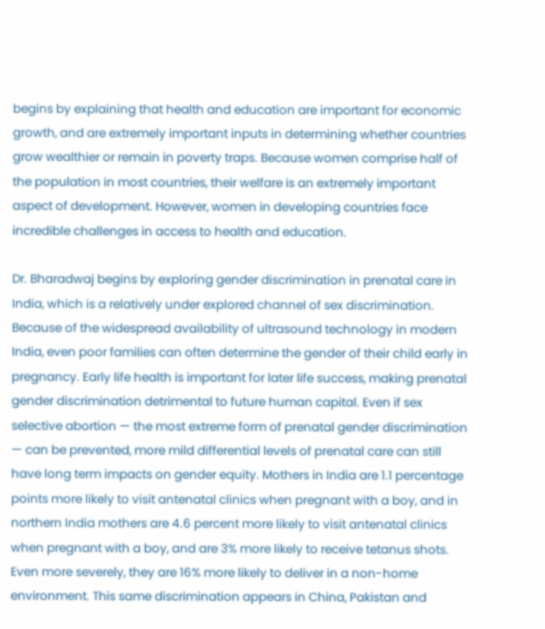begins by explaining that health and education are important for economic growth, and are extremely important inputs in determining whether countries grow wealthier or remain in poverty traps. Because women comprise half of the population in most countries, their welfare is an extremely important aspect of development. However, women in developing countries face incredible challenges in access to health and education.

Dr. Bharadwaj begins by exploring gender discrimination in prenatal care in India, which is a relatively under explored channel of sex discrimination. Because of the widespread availability of ultrasound technology in modern India, even poor families can often determine the gender of their child early in pregnancy. Early life health is important for later life success, making prenatal gender discrimination detrimental to future human capital. Even if sex selective abortion — the most extreme form of prenatal gender discrimination — can be prevented, more mild differential levels of prenatal care can still have long term impacts on gender equity. Mothers in India are 1.1 percentage points more likely to visit antenatal clinics when pregnant with a boy, and in northern India mothers are 4.6 percent more likely to visit antenatal clinics when pregnant with a boy, and are 3% more likely to receive tetanus shots. Even more severely, they are 16% more likely to deliver in a non-home environment. This same discrimination appears in China, Pakistan and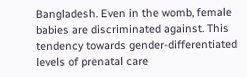Bangladesh. Even in the womb, female babies are discriminated against. This tendency towards gender-differentiated levels of prenatal care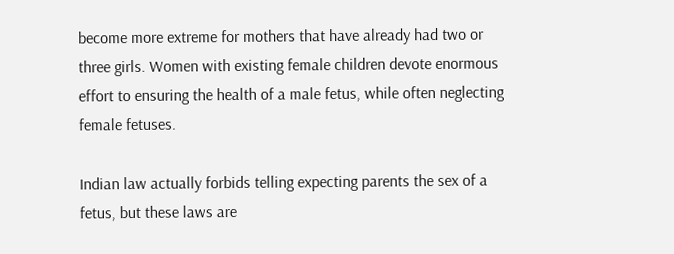become more extreme for mothers that have already had two or three girls. Women with existing female children devote enormous effort to ensuring the health of a male fetus, while often neglecting female fetuses.

Indian law actually forbids telling expecting parents the sex of a fetus, but these laws are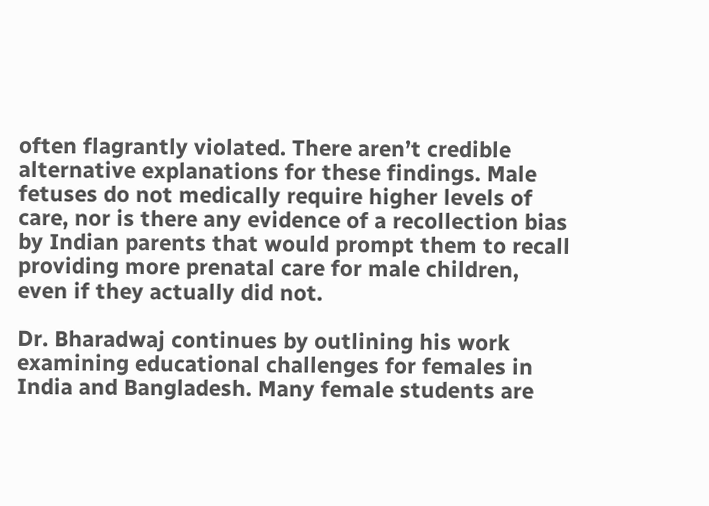often flagrantly violated. There aren’t credible alternative explanations for these findings. Male fetuses do not medically require higher levels of care, nor is there any evidence of a recollection bias by Indian parents that would prompt them to recall providing more prenatal care for male children, even if they actually did not.

Dr. Bharadwaj continues by outlining his work examining educational challenges for females in India and Bangladesh. Many female students are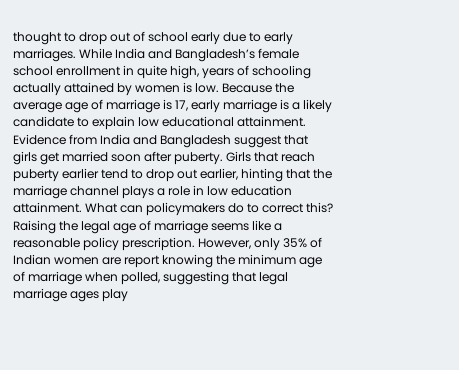thought to drop out of school early due to early marriages. While India and Bangladesh’s female school enrollment in quite high, years of schooling actually attained by women is low. Because the average age of marriage is 17, early marriage is a likely candidate to explain low educational attainment. Evidence from India and Bangladesh suggest that girls get married soon after puberty. Girls that reach puberty earlier tend to drop out earlier, hinting that the marriage channel plays a role in low education attainment. What can policymakers do to correct this? Raising the legal age of marriage seems like a reasonable policy prescription. However, only 35% of Indian women are report knowing the minimum age of marriage when polled, suggesting that legal marriage ages play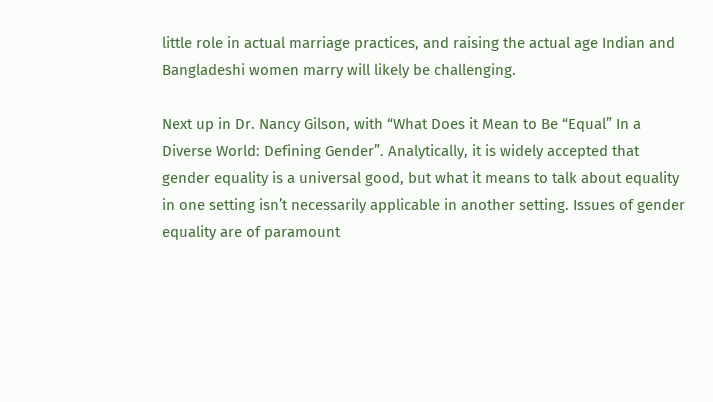little role in actual marriage practices, and raising the actual age Indian and Bangladeshi women marry will likely be challenging.

Next up in Dr. Nancy Gilson, with “What Does it Mean to Be “Equal” In a Diverse World: Defining Gender”. Analytically, it is widely accepted that gender equality is a universal good, but what it means to talk about equality in one setting isn’t necessarily applicable in another setting. Issues of gender equality are of paramount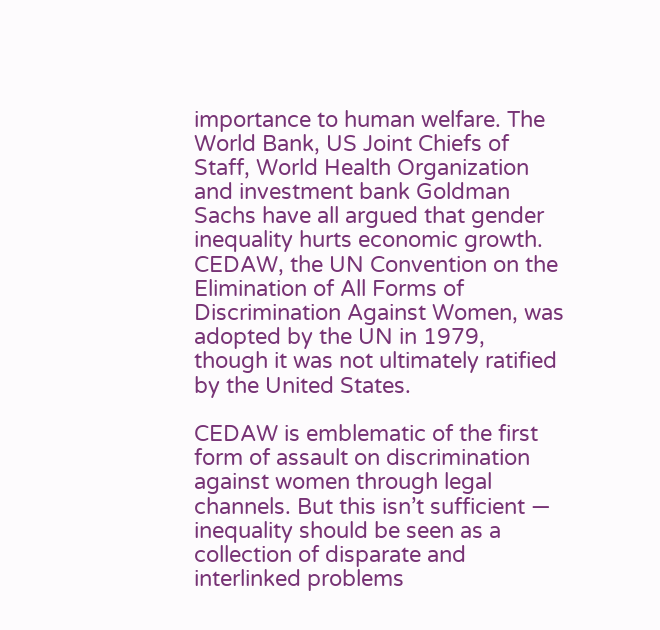importance to human welfare. The World Bank, US Joint Chiefs of Staff, World Health Organization and investment bank Goldman Sachs have all argued that gender inequality hurts economic growth. CEDAW, the UN Convention on the Elimination of All Forms of Discrimination Against Women, was adopted by the UN in 1979, though it was not ultimately ratified by the United States.

CEDAW is emblematic of the first form of assault on discrimination against women through legal channels. But this isn’t sufficient — inequality should be seen as a collection of disparate and interlinked problems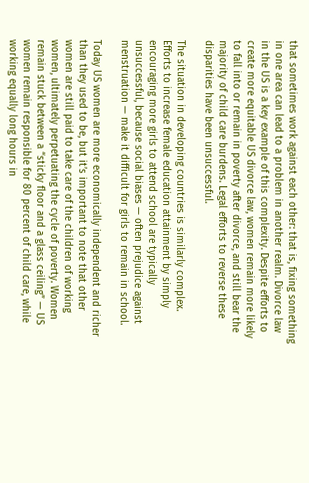that sometimes work against each other: that is, fixing something in one area can lead to a problem in another realm. Divorce law in the US is a key example of this complexity. Despite efforts to create more equitable US divorce law, women remain more likely to fall into or remain in poverty after divorce, and still bear the majority of child care burdens. Legal efforts to reverse these disparities have been unsuccessful.

The situation in developing countries is similarly complex. Efforts to increase female education attainment by simply encouraging more girls to attend school are typically unsuccessful, because social biases — often prejudice against menstruation — make it difficult for girls to remain in school.

Today US women are more economically independent and richer than they used to be, but it’s important to note that other women are still paid to take care of the children of working women, ultimately perpetuating the cycle of poverty. Women remain stuck between a “sticky floor and a glass ceiling” — US women remain responsible for 80 percent of child care, while working equally long hours in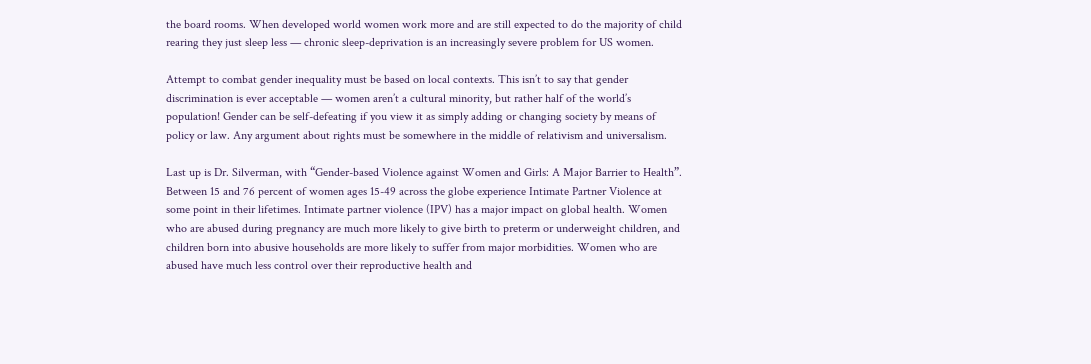the board rooms. When developed world women work more and are still expected to do the majority of child rearing they just sleep less — chronic sleep-deprivation is an increasingly severe problem for US women.

Attempt to combat gender inequality must be based on local contexts. This isn’t to say that gender discrimination is ever acceptable — women aren’t a cultural minority, but rather half of the world’s population! Gender can be self-defeating if you view it as simply adding or changing society by means of policy or law. Any argument about rights must be somewhere in the middle of relativism and universalism.

Last up is Dr. Silverman, with “Gender-based Violence against Women and Girls: A Major Barrier to Health”. Between 15 and 76 percent of women ages 15-49 across the globe experience Intimate Partner Violence at some point in their lifetimes. Intimate partner violence (IPV) has a major impact on global health. Women who are abused during pregnancy are much more likely to give birth to preterm or underweight children, and children born into abusive households are more likely to suffer from major morbidities. Women who are abused have much less control over their reproductive health and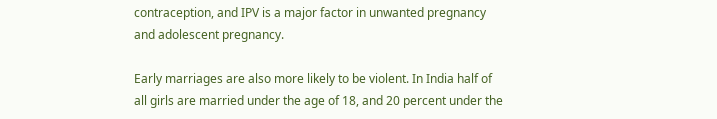contraception, and IPV is a major factor in unwanted pregnancy and adolescent pregnancy.

Early marriages are also more likely to be violent. In India half of all girls are married under the age of 18, and 20 percent under the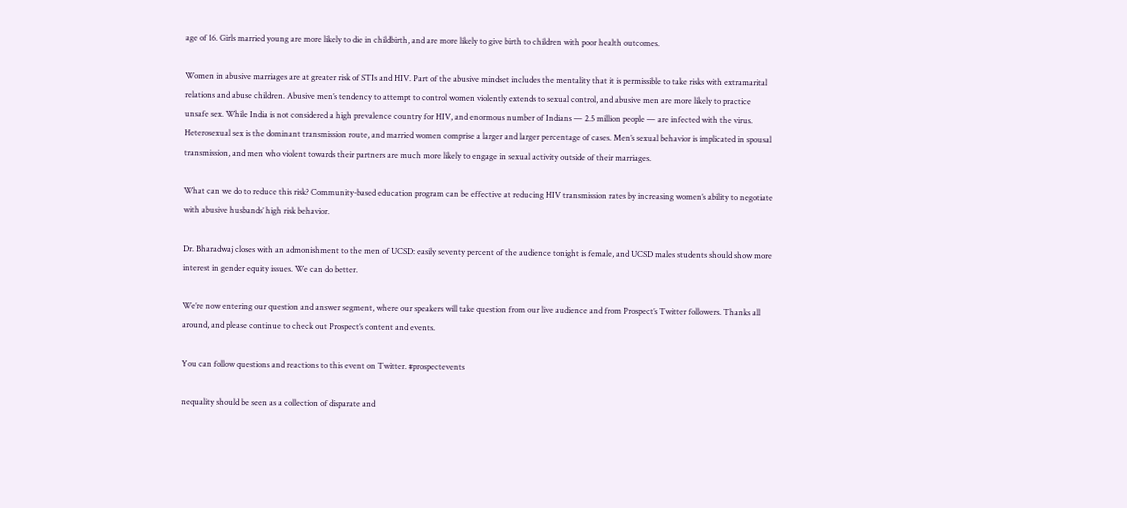age of 16. Girls married young are more likely to die in childbirth, and are more likely to give birth to children with poor health outcomes.

Women in abusive marriages are at greater risk of STIs and HIV. Part of the abusive mindset includes the mentality that it is permissible to take risks with extramarital relations and abuse children. Abusive men’s tendency to attempt to control women violently extends to sexual control, and abusive men are more likely to practice unsafe sex. While India is not considered a high prevalence country for HIV, and enormous number of Indians — 2.5 million people — are infected with the virus. Heterosexual sex is the dominant transmission route, and married women comprise a larger and larger percentage of cases. Men’s sexual behavior is implicated in spousal transmission, and men who violent towards their partners are much more likely to engage in sexual activity outside of their marriages.

What can we do to reduce this risk? Community-based education program can be effective at reducing HIV transmission rates by increasing women’s ability to negotiate with abusive husbands’ high risk behavior.

Dr. Bharadwaj closes with an admonishment to the men of UCSD: easily seventy percent of the audience tonight is female, and UCSD males students should show more interest in gender equity issues. We can do better.

We’re now entering our question and answer segment, where our speakers will take question from our live audience and from Prospect’s Twitter followers. Thanks all around, and please continue to check out Prospect’s content and events.

You can follow questions and reactions to this event on Twitter. #prospectevents

nequality should be seen as a collection of disparate and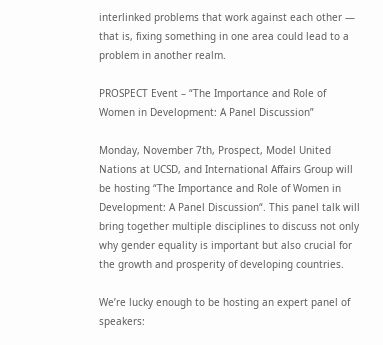interlinked problems that work against each other — that is, fixing something in one area could lead to a problem in another realm.

PROSPECT Event – “The Importance and Role of Women in Development: A Panel Discussion”

Monday, November 7th, Prospect, Model United Nations at UCSD, and International Affairs Group will be hosting “The Importance and Role of Women in Development: A Panel Discussion“. This panel talk will bring together multiple disciplines to discuss not only why gender equality is important but also crucial for the growth and prosperity of developing countries.

We’re lucky enough to be hosting an expert panel of speakers: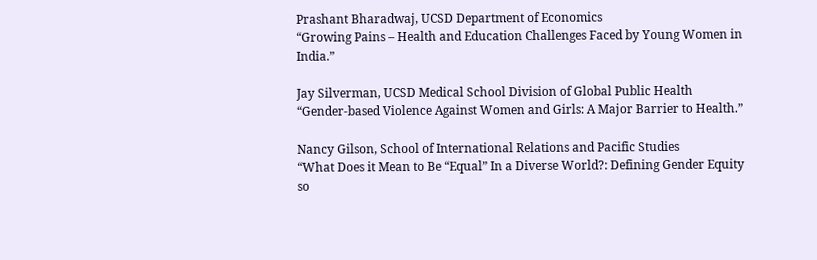Prashant Bharadwaj, UCSD Department of Economics
“Growing Pains – Health and Education Challenges Faced by Young Women in India.”

Jay Silverman, UCSD Medical School Division of Global Public Health
“Gender-based Violence Against Women and Girls: A Major Barrier to Health.”

Nancy Gilson, School of International Relations and Pacific Studies
“What Does it Mean to Be “Equal” In a Diverse World?: Defining Gender Equity so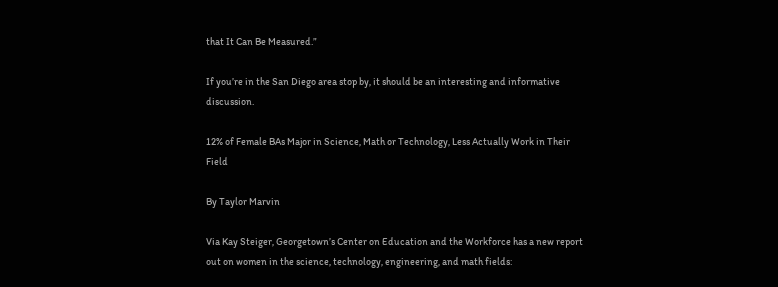that It Can Be Measured.”

If you’re in the San Diego area stop by, it should be an interesting and informative discussion.

12% of Female BAs Major in Science, Math or Technology, Less Actually Work in Their Field

By Taylor Marvin

Via Kay Steiger, Georgetown’s Center on Education and the Workforce has a new report out on women in the science, technology, engineering, and math fields: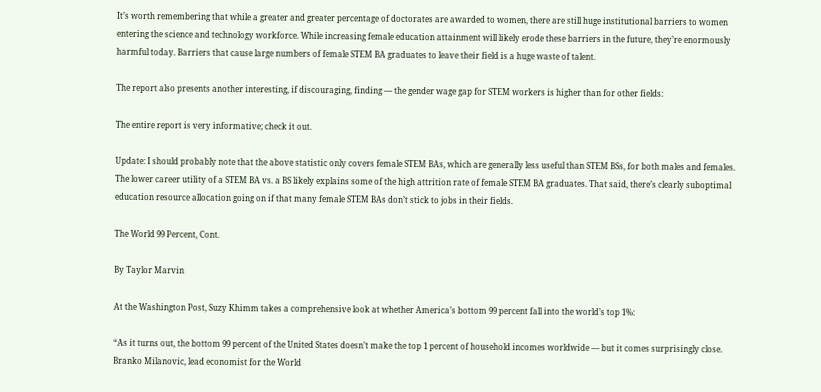It’s worth remembering that while a greater and greater percentage of doctorates are awarded to women, there are still huge institutional barriers to women entering the science and technology workforce. While increasing female education attainment will likely erode these barriers in the future, they’re enormously harmful today. Barriers that cause large numbers of female STEM BA graduates to leave their field is a huge waste of talent.

The report also presents another interesting, if discouraging, finding — the gender wage gap for STEM workers is higher than for other fields:

The entire report is very informative; check it out.

Update: I should probably note that the above statistic only covers female STEM BAs, which are generally less useful than STEM BSs, for both males and females. The lower career utility of a STEM BA vs. a BS likely explains some of the high attrition rate of female STEM BA graduates. That said, there’s clearly suboptimal education resource allocation going on if that many female STEM BAs don’t stick to jobs in their fields.

The World 99 Percent, Cont.

By Taylor Marvin

At the Washington Post, Suzy Khimm takes a comprehensive look at whether America’s bottom 99 percent fall into the world’s top 1%:

“As it turns out, the bottom 99 percent of the United States doesn’t make the top 1 percent of household incomes worldwide — but it comes surprisingly close. Branko Milanovic, lead economist for the World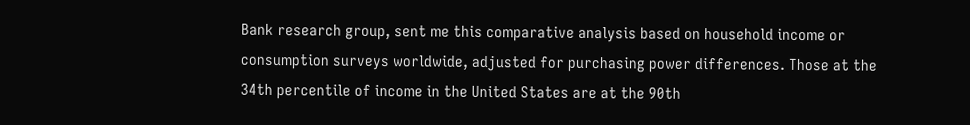Bank research group, sent me this comparative analysis based on household income or consumption surveys worldwide, adjusted for purchasing power differences. Those at the 34th percentile of income in the United States are at the 90th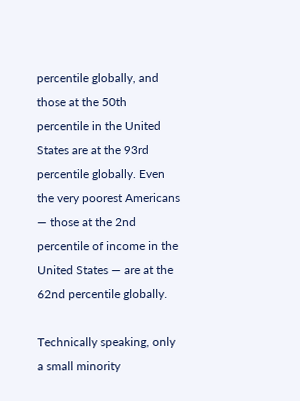percentile globally, and those at the 50th percentile in the United States are at the 93rd percentile globally. Even the very poorest Americans — those at the 2nd percentile of income in the United States — are at the 62nd percentile globally.

Technically speaking, only a small minority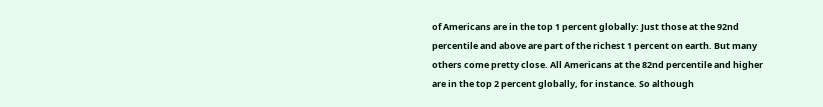of Americans are in the top 1 percent globally: Just those at the 92nd percentile and above are part of the richest 1 percent on earth. But many others come pretty close. All Americans at the 82nd percentile and higher are in the top 2 percent globally, for instance. So although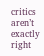critics aren’t exactly right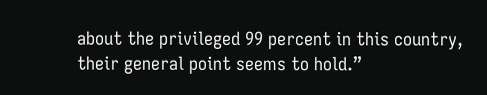about the privileged 99 percent in this country, their general point seems to hold.”